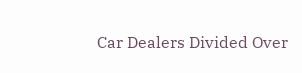Car Dealers Divided Over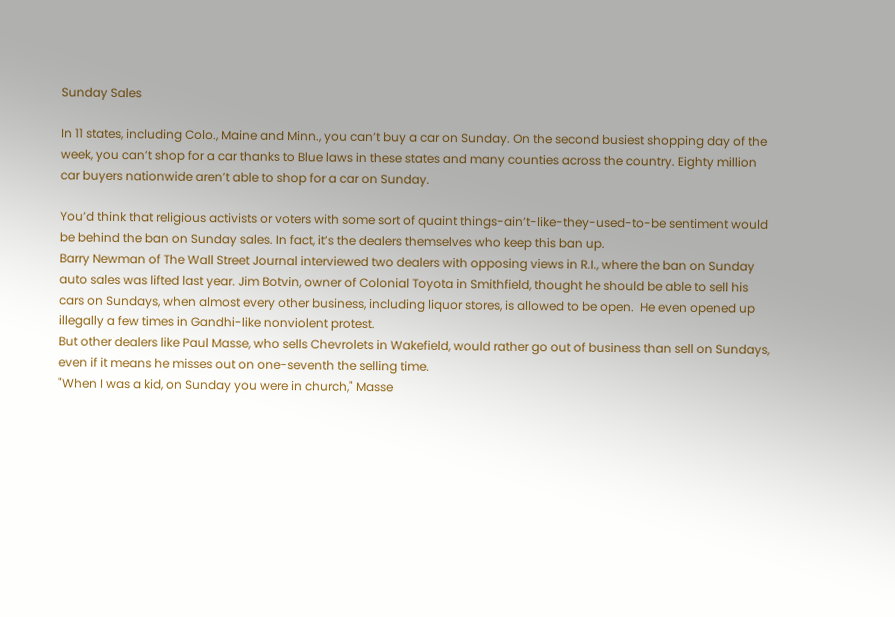Sunday Sales

In 11 states, including Colo., Maine and Minn., you can’t buy a car on Sunday. On the second busiest shopping day of the week, you can’t shop for a car thanks to Blue laws in these states and many counties across the country. Eighty million car buyers nationwide aren’t able to shop for a car on Sunday.

You’d think that religious activists or voters with some sort of quaint things-ain’t-like-they-used-to-be sentiment would be behind the ban on Sunday sales. In fact, it’s the dealers themselves who keep this ban up.
Barry Newman of The Wall Street Journal interviewed two dealers with opposing views in R.I., where the ban on Sunday auto sales was lifted last year. Jim Botvin, owner of Colonial Toyota in Smithfield, thought he should be able to sell his cars on Sundays, when almost every other business, including liquor stores, is allowed to be open.  He even opened up illegally a few times in Gandhi-like nonviolent protest.
But other dealers like Paul Masse, who sells Chevrolets in Wakefield, would rather go out of business than sell on Sundays, even if it means he misses out on one-seventh the selling time.
"When I was a kid, on Sunday you were in church," Masse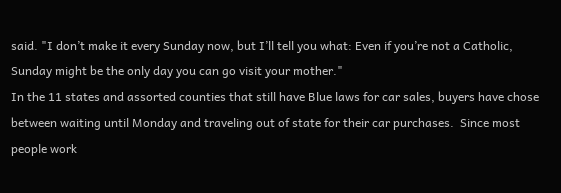said. "I don’t make it every Sunday now, but I’ll tell you what: Even if you’re not a Catholic, Sunday might be the only day you can go visit your mother."
In the 11 states and assorted counties that still have Blue laws for car sales, buyers have chose between waiting until Monday and traveling out of state for their car purchases.  Since most people work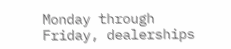Monday through Friday, dealerships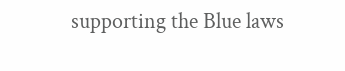supporting the Blue laws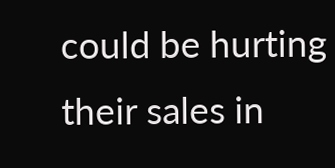could be hurting their sales in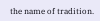the name of tradition.